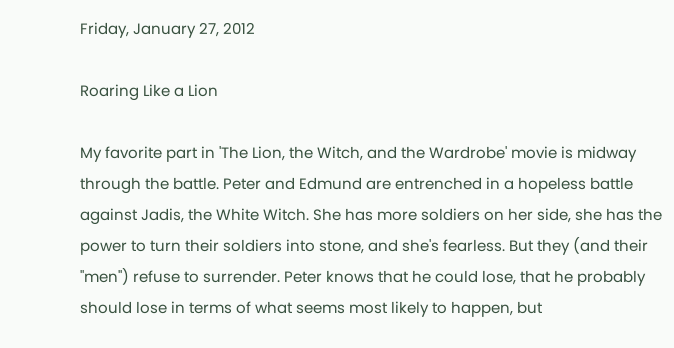Friday, January 27, 2012

Roaring Like a Lion

My favorite part in 'The Lion, the Witch, and the Wardrobe' movie is midway through the battle. Peter and Edmund are entrenched in a hopeless battle against Jadis, the White Witch. She has more soldiers on her side, she has the power to turn their soldiers into stone, and she's fearless. But they (and their "men") refuse to surrender. Peter knows that he could lose, that he probably should lose in terms of what seems most likely to happen, but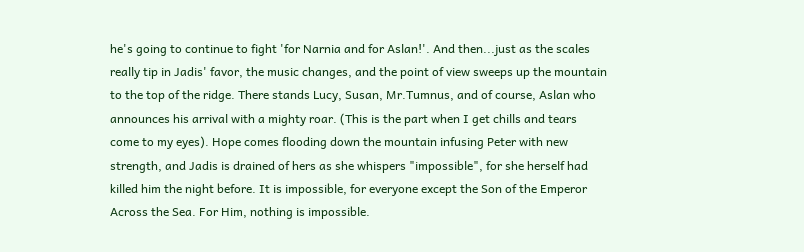he's going to continue to fight 'for Narnia and for Aslan!'. And then...just as the scales really tip in Jadis' favor, the music changes, and the point of view sweeps up the mountain to the top of the ridge. There stands Lucy, Susan, Mr.Tumnus, and of course, Aslan who announces his arrival with a mighty roar. (This is the part when I get chills and tears come to my eyes). Hope comes flooding down the mountain infusing Peter with new strength, and Jadis is drained of hers as she whispers "impossible", for she herself had killed him the night before. It is impossible, for everyone except the Son of the Emperor Across the Sea. For Him, nothing is impossible.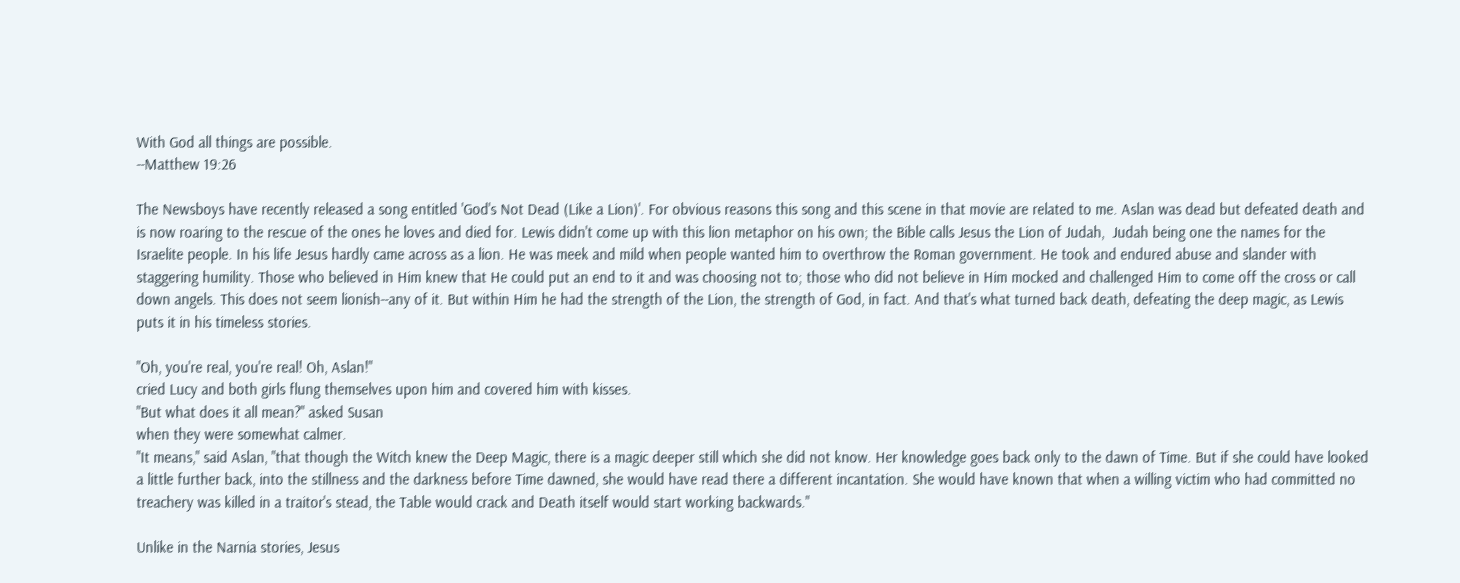With God all things are possible.
--Matthew 19:26

The Newsboys have recently released a song entitled 'God's Not Dead (Like a Lion)'. For obvious reasons this song and this scene in that movie are related to me. Aslan was dead but defeated death and is now roaring to the rescue of the ones he loves and died for. Lewis didn't come up with this lion metaphor on his own; the Bible calls Jesus the Lion of Judah,  Judah being one the names for the Israelite people. In his life Jesus hardly came across as a lion. He was meek and mild when people wanted him to overthrow the Roman government. He took and endured abuse and slander with staggering humility. Those who believed in Him knew that He could put an end to it and was choosing not to; those who did not believe in Him mocked and challenged Him to come off the cross or call down angels. This does not seem lionish--any of it. But within Him he had the strength of the Lion, the strength of God, in fact. And that's what turned back death, defeating the deep magic, as Lewis puts it in his timeless stories.

"Oh, you're real, you're real! Oh, Aslan!"
cried Lucy and both girls flung themselves upon him and covered him with kisses.
"But what does it all mean?" asked Susan
when they were somewhat calmer.
"It means," said Aslan, "that though the Witch knew the Deep Magic, there is a magic deeper still which she did not know. Her knowledge goes back only to the dawn of Time. But if she could have looked a little further back, into the stillness and the darkness before Time dawned, she would have read there a different incantation. She would have known that when a willing victim who had committed no treachery was killed in a traitor's stead, the Table would crack and Death itself would start working backwards."

Unlike in the Narnia stories, Jesus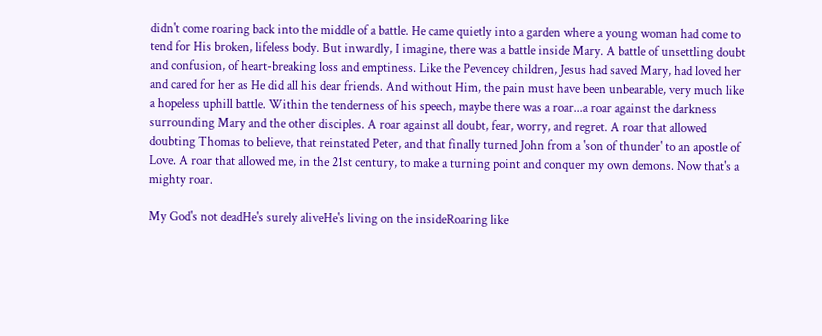didn't come roaring back into the middle of a battle. He came quietly into a garden where a young woman had come to tend for His broken, lifeless body. But inwardly, I imagine, there was a battle inside Mary. A battle of unsettling doubt and confusion, of heart-breaking loss and emptiness. Like the Pevencey children, Jesus had saved Mary, had loved her and cared for her as He did all his dear friends. And without Him, the pain must have been unbearable, very much like a hopeless uphill battle. Within the tenderness of his speech, maybe there was a roar...a roar against the darkness surrounding Mary and the other disciples. A roar against all doubt, fear, worry, and regret. A roar that allowed doubting Thomas to believe, that reinstated Peter, and that finally turned John from a 'son of thunder' to an apostle of Love. A roar that allowed me, in the 21st century, to make a turning point and conquer my own demons. Now that's a mighty roar.

My God's not deadHe's surely aliveHe's living on the insideRoaring like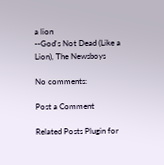a lion
--God's Not Dead (Like a Lion), The Newsboys

No comments:

Post a Comment

Related Posts Plugin for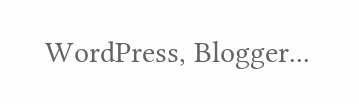WordPress, Blogger...